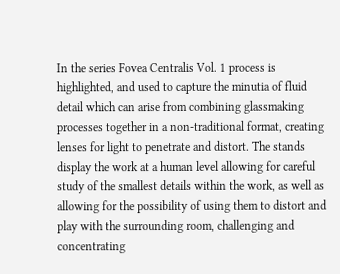In the series Fovea Centralis Vol. 1 process is highlighted, and used to capture the minutia of fluid detail which can arise from combining glassmaking processes together in a non-traditional format, creating lenses for light to penetrate and distort. The stands display the work at a human level allowing for careful study of the smallest details within the work, as well as allowing for the possibility of using them to distort and play with the surrounding room, challenging and concentrating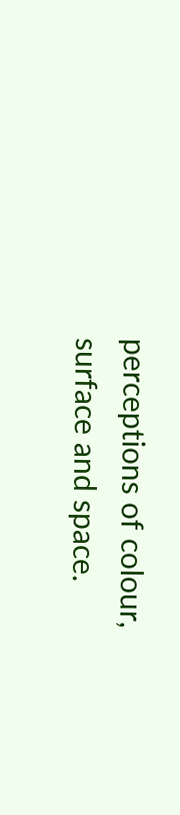perceptions of colour, surface and space.